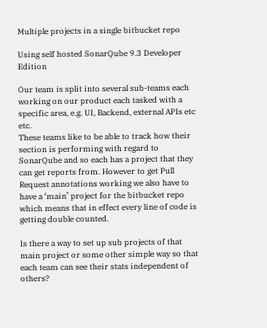Multiple projects in a single bitbucket repo

Using self hosted SonarQube 9.3 Developer Edition

Our team is split into several sub-teams each working on our product each tasked with a specific area, e.g. UI, Backend, external APIs etc etc.
These teams like to be able to track how their section is performing with regard to SonarQube and so each has a project that they can get reports from. However to get Pull Request annotations working we also have to have a ‘main’ project for the bitbucket repo which means that in effect every line of code is getting double counted.

Is there a way to set up sub projects of that main project or some other simple way so that each team can see their stats independent of others?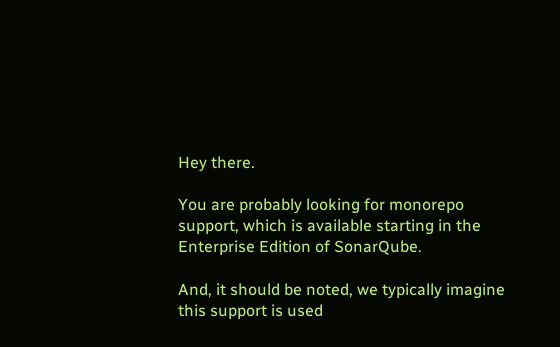Hey there.

You are probably looking for monorepo support, which is available starting in the Enterprise Edition of SonarQube.

And, it should be noted, we typically imagine this support is used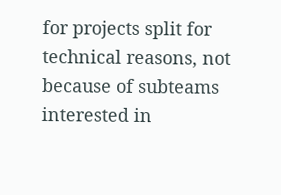for projects split for technical reasons, not because of subteams interested in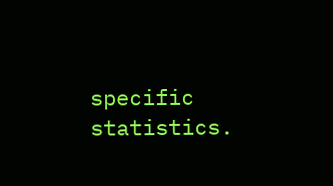specific statistics.